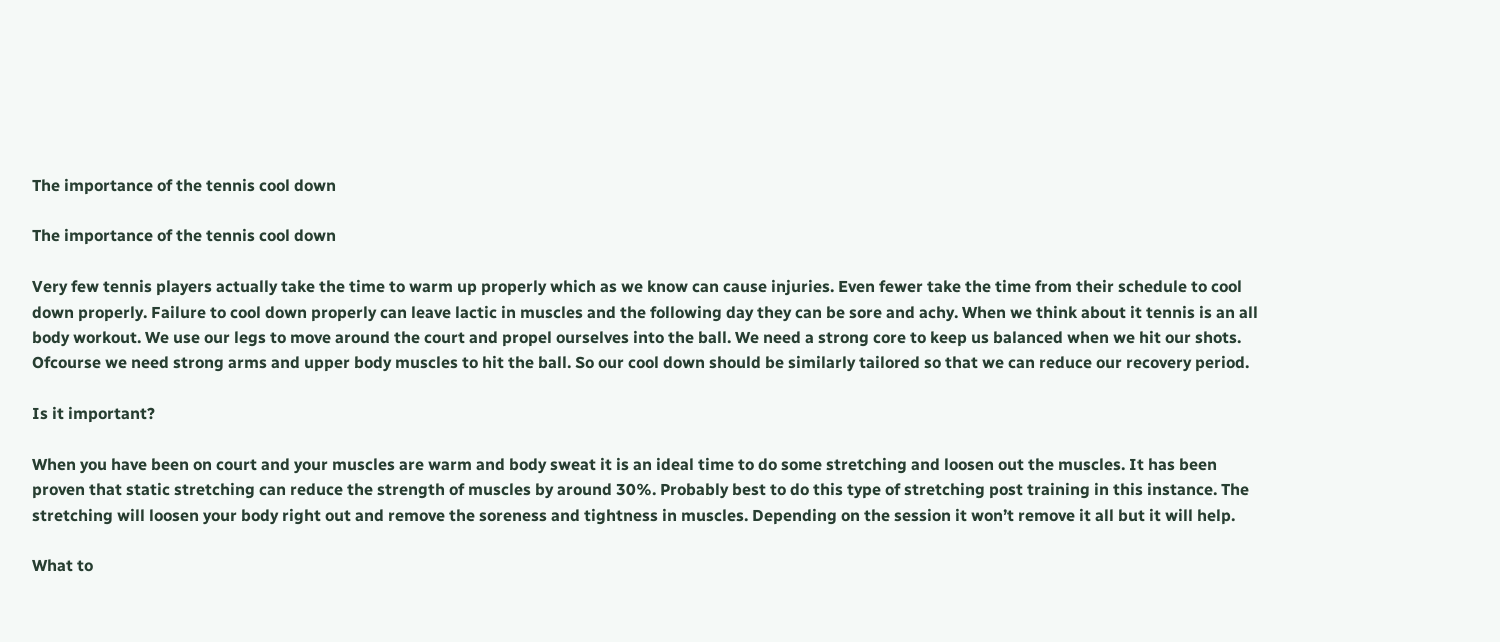The importance of the tennis cool down

The importance of the tennis cool down

Very few tennis players actually take the time to warm up properly which as we know can cause injuries. Even fewer take the time from their schedule to cool down properly. Failure to cool down properly can leave lactic in muscles and the following day they can be sore and achy. When we think about it tennis is an all body workout. We use our legs to move around the court and propel ourselves into the ball. We need a strong core to keep us balanced when we hit our shots. Ofcourse we need strong arms and upper body muscles to hit the ball. So our cool down should be similarly tailored so that we can reduce our recovery period.

Is it important?

When you have been on court and your muscles are warm and body sweat it is an ideal time to do some stretching and loosen out the muscles. It has been proven that static stretching can reduce the strength of muscles by around 30%. Probably best to do this type of stretching post training in this instance. The stretching will loosen your body right out and remove the soreness and tightness in muscles. Depending on the session it won’t remove it all but it will help.

What to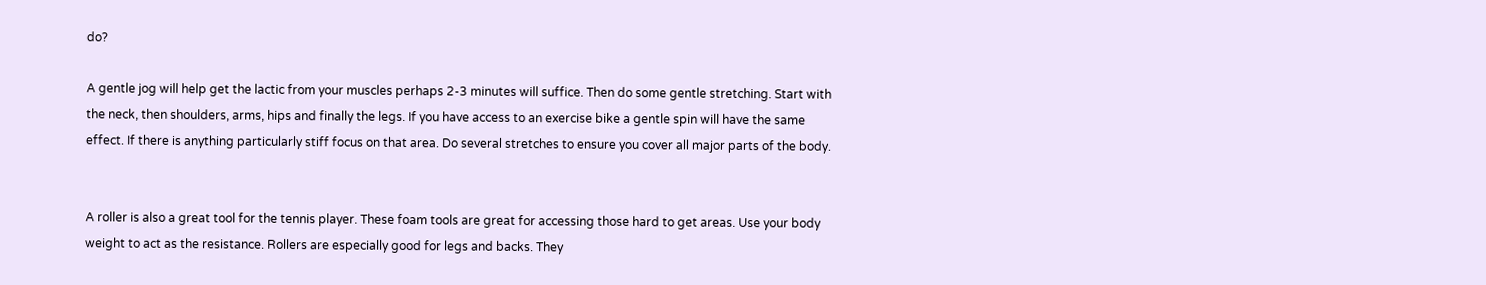do?

A gentle jog will help get the lactic from your muscles perhaps 2-3 minutes will suffice. Then do some gentle stretching. Start with the neck, then shoulders, arms, hips and finally the legs. If you have access to an exercise bike a gentle spin will have the same effect. If there is anything particularly stiff focus on that area. Do several stretches to ensure you cover all major parts of the body.


A roller is also a great tool for the tennis player. These foam tools are great for accessing those hard to get areas. Use your body weight to act as the resistance. Rollers are especially good for legs and backs. They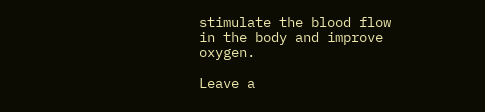stimulate the blood flow in the body and improve oxygen.

Leave a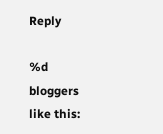Reply

%d bloggers like this: